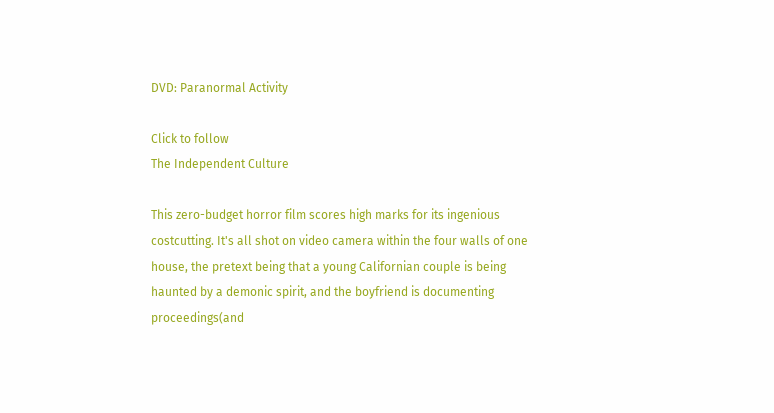DVD: Paranormal Activity

Click to follow
The Independent Culture

This zero-budget horror film scores high marks for its ingenious costcutting. It's all shot on video camera within the four walls of one house, the pretext being that a young Californian couple is being haunted by a demonic spirit, and the boyfriend is documenting proceedings(and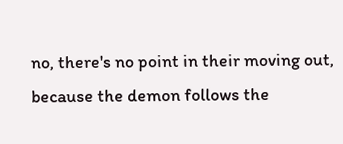no, there's no point in their moving out, because the demon follows the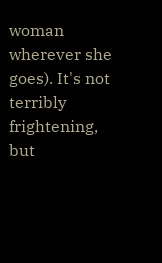woman wherever she goes). It's not terribly frightening, but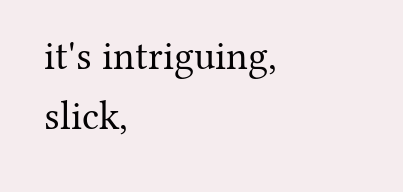it's intriguing, slick,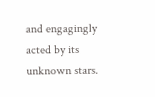and engagingly acted by its unknown stars.